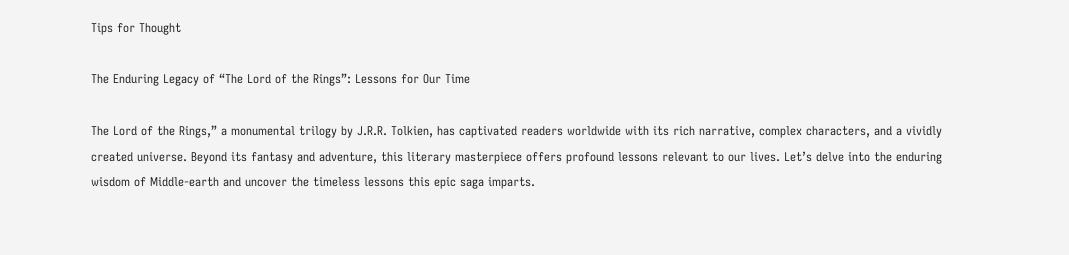Tips for Thought

The Enduring Legacy of “The Lord of the Rings”: Lessons for Our Time

The Lord of the Rings,” a monumental trilogy by J.R.R. Tolkien, has captivated readers worldwide with its rich narrative, complex characters, and a vividly created universe. Beyond its fantasy and adventure, this literary masterpiece offers profound lessons relevant to our lives. Let’s delve into the enduring wisdom of Middle-earth and uncover the timeless lessons this epic saga imparts.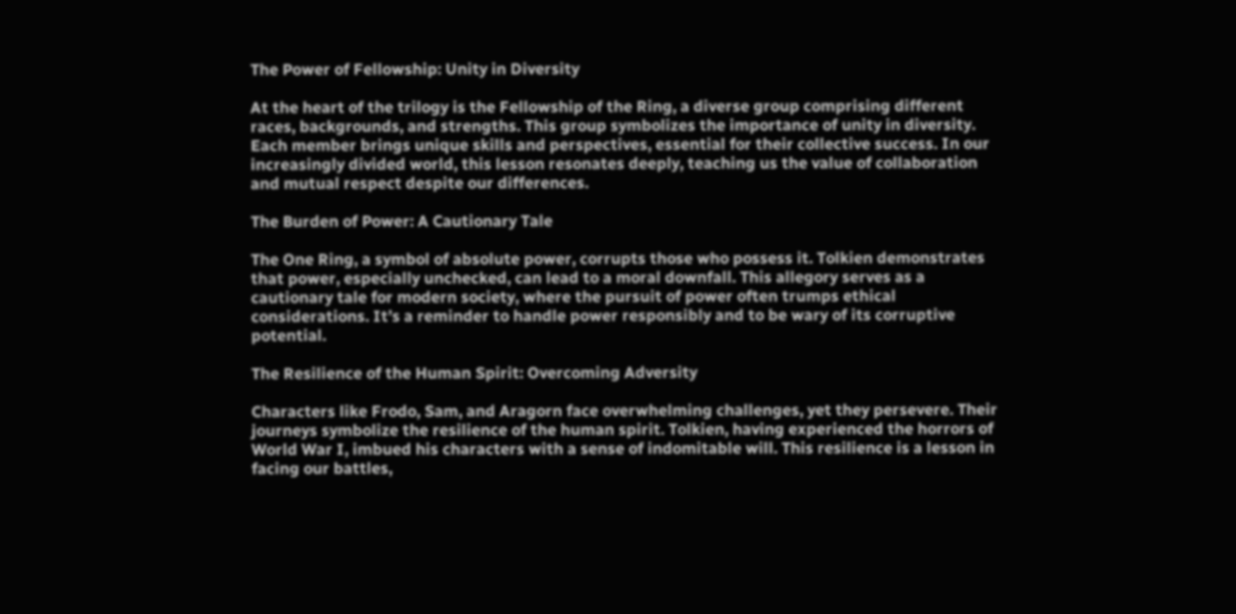The Power of Fellowship: Unity in Diversity

At the heart of the trilogy is the Fellowship of the Ring, a diverse group comprising different races, backgrounds, and strengths. This group symbolizes the importance of unity in diversity. Each member brings unique skills and perspectives, essential for their collective success. In our increasingly divided world, this lesson resonates deeply, teaching us the value of collaboration and mutual respect despite our differences.

The Burden of Power: A Cautionary Tale

The One Ring, a symbol of absolute power, corrupts those who possess it. Tolkien demonstrates that power, especially unchecked, can lead to a moral downfall. This allegory serves as a cautionary tale for modern society, where the pursuit of power often trumps ethical considerations. It’s a reminder to handle power responsibly and to be wary of its corruptive potential.

The Resilience of the Human Spirit: Overcoming Adversity

Characters like Frodo, Sam, and Aragorn face overwhelming challenges, yet they persevere. Their journeys symbolize the resilience of the human spirit. Tolkien, having experienced the horrors of World War I, imbued his characters with a sense of indomitable will. This resilience is a lesson in facing our battles,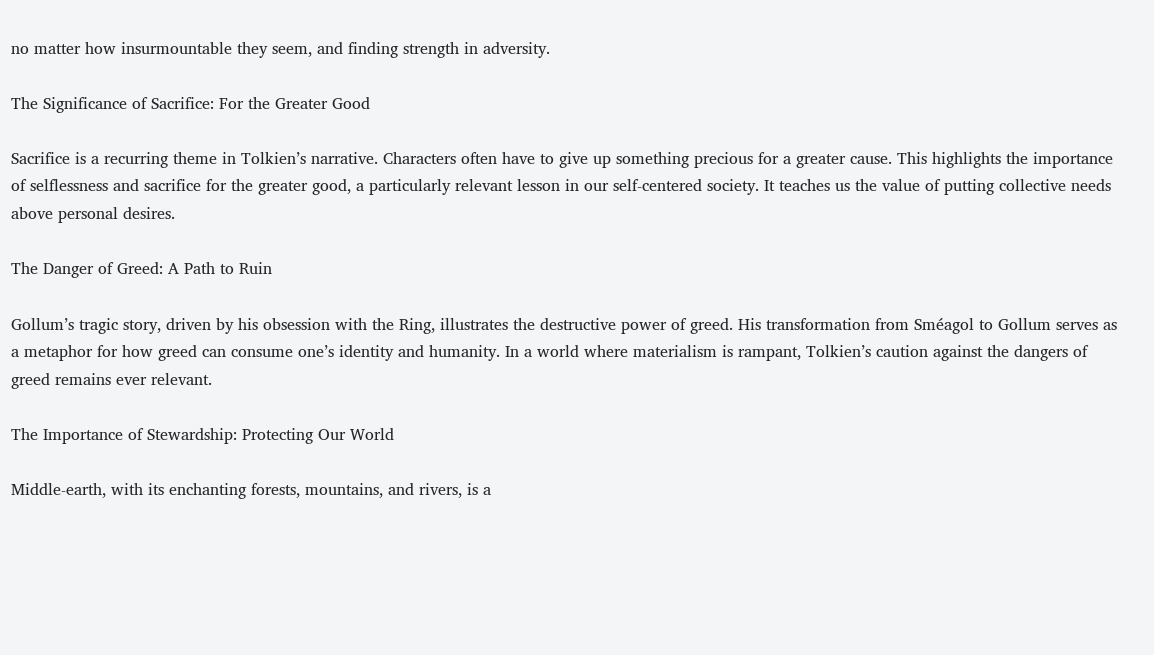no matter how insurmountable they seem, and finding strength in adversity.

The Significance of Sacrifice: For the Greater Good

Sacrifice is a recurring theme in Tolkien’s narrative. Characters often have to give up something precious for a greater cause. This highlights the importance of selflessness and sacrifice for the greater good, a particularly relevant lesson in our self-centered society. It teaches us the value of putting collective needs above personal desires.

The Danger of Greed: A Path to Ruin

Gollum’s tragic story, driven by his obsession with the Ring, illustrates the destructive power of greed. His transformation from Sméagol to Gollum serves as a metaphor for how greed can consume one’s identity and humanity. In a world where materialism is rampant, Tolkien’s caution against the dangers of greed remains ever relevant.

The Importance of Stewardship: Protecting Our World

Middle-earth, with its enchanting forests, mountains, and rivers, is a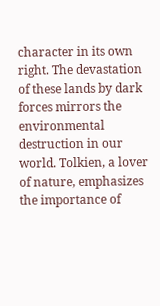character in its own right. The devastation of these lands by dark forces mirrors the environmental destruction in our world. Tolkien, a lover of nature, emphasizes the importance of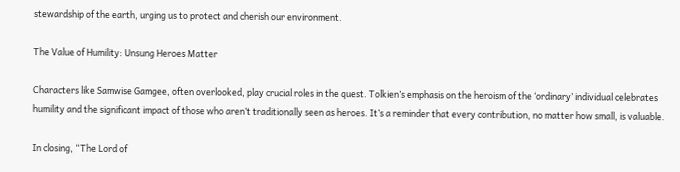stewardship of the earth, urging us to protect and cherish our environment.

The Value of Humility: Unsung Heroes Matter

Characters like Samwise Gamgee, often overlooked, play crucial roles in the quest. Tolkien’s emphasis on the heroism of the ‘ordinary’ individual celebrates humility and the significant impact of those who aren’t traditionally seen as heroes. It’s a reminder that every contribution, no matter how small, is valuable.

In closing, “The Lord of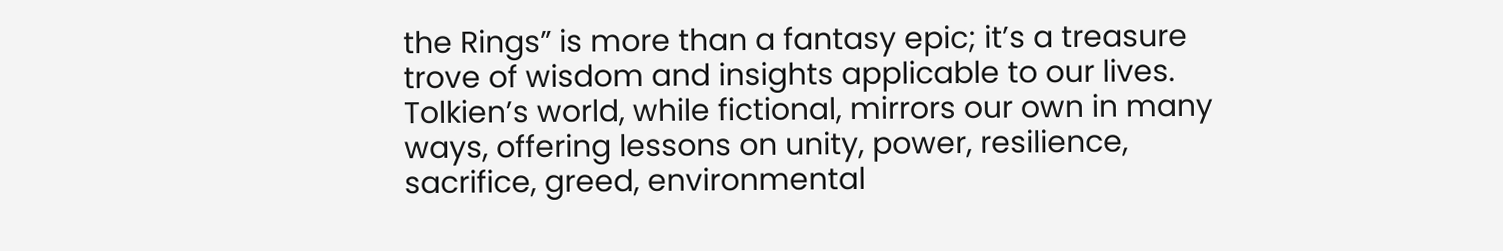the Rings” is more than a fantasy epic; it’s a treasure trove of wisdom and insights applicable to our lives. Tolkien’s world, while fictional, mirrors our own in many ways, offering lessons on unity, power, resilience, sacrifice, greed, environmental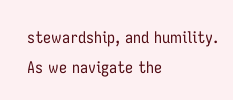stewardship, and humility. As we navigate the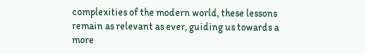complexities of the modern world, these lessons remain as relevant as ever, guiding us towards a more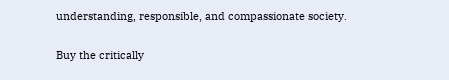understanding, responsible, and compassionate society.

Buy the critically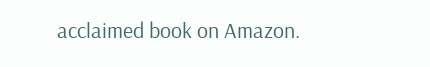acclaimed book on Amazon.